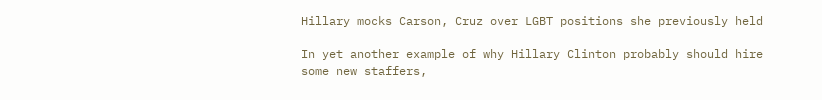Hillary mocks Carson, Cruz over LGBT positions she previously held

In yet another example of why Hillary Clinton probably should hire some new staffers,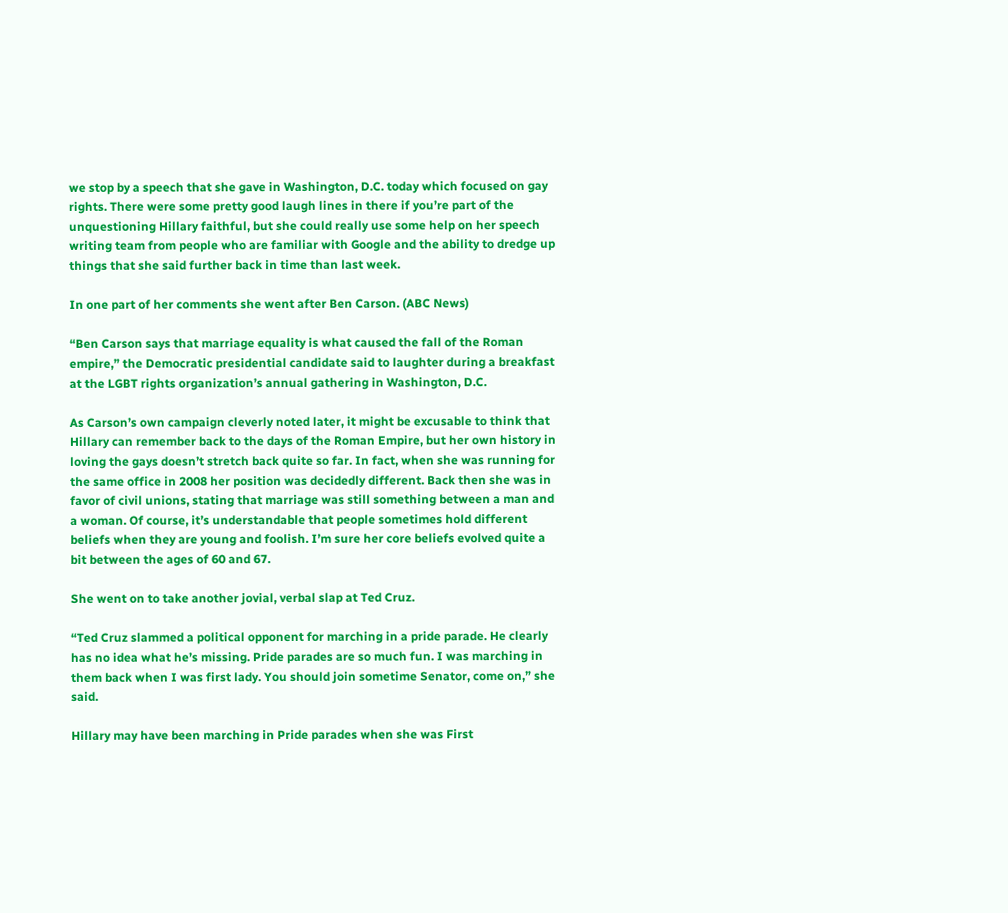we stop by a speech that she gave in Washington, D.C. today which focused on gay rights. There were some pretty good laugh lines in there if you’re part of the unquestioning Hillary faithful, but she could really use some help on her speech writing team from people who are familiar with Google and the ability to dredge up things that she said further back in time than last week.

In one part of her comments she went after Ben Carson. (ABC News)

“Ben Carson says that marriage equality is what caused the fall of the Roman empire,” the Democratic presidential candidate said to laughter during a breakfast at the LGBT rights organization’s annual gathering in Washington, D.C.

As Carson’s own campaign cleverly noted later, it might be excusable to think that Hillary can remember back to the days of the Roman Empire, but her own history in loving the gays doesn’t stretch back quite so far. In fact, when she was running for the same office in 2008 her position was decidedly different. Back then she was in favor of civil unions, stating that marriage was still something between a man and a woman. Of course, it’s understandable that people sometimes hold different beliefs when they are young and foolish. I’m sure her core beliefs evolved quite a bit between the ages of 60 and 67.

She went on to take another jovial, verbal slap at Ted Cruz.

“Ted Cruz slammed a political opponent for marching in a pride parade. He clearly has no idea what he’s missing. Pride parades are so much fun. I was marching in them back when I was first lady. You should join sometime Senator, come on,” she said.

Hillary may have been marching in Pride parades when she was First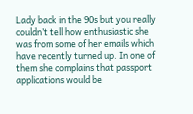Lady back in the 90s but you really couldn’t tell how enthusiastic she was from some of her emails which have recently turned up. In one of them she complains that passport applications would be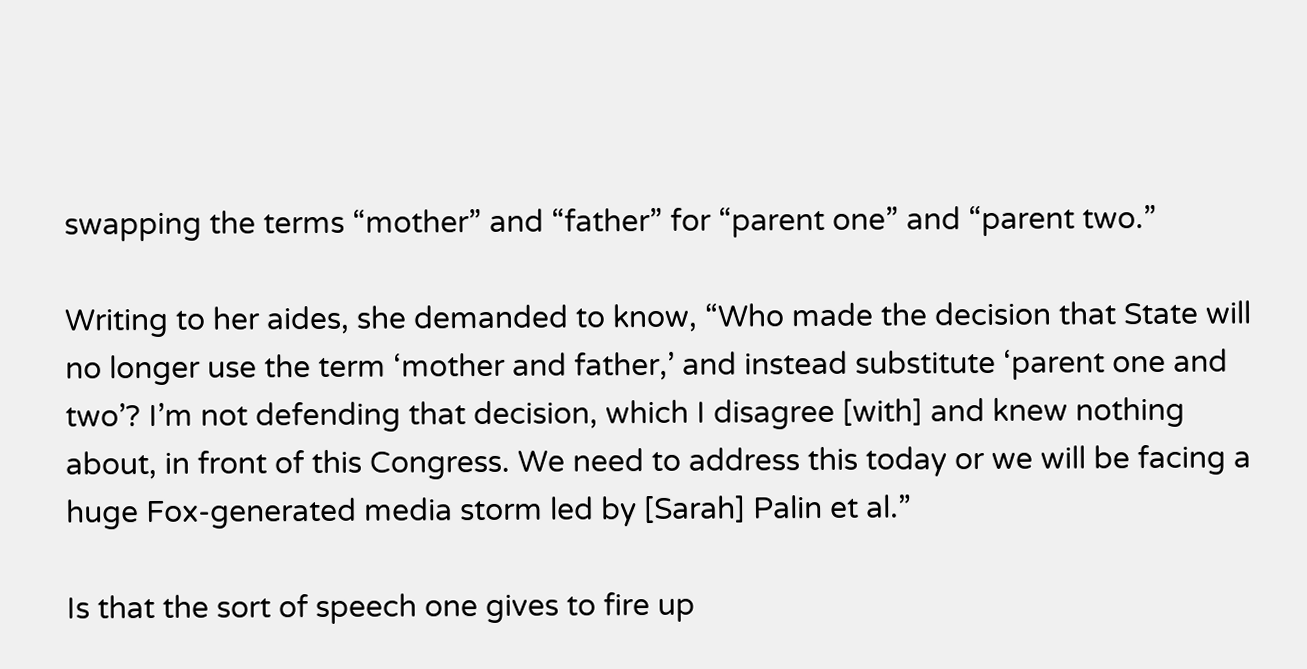swapping the terms “mother” and “father” for “parent one” and “parent two.”

Writing to her aides, she demanded to know, “Who made the decision that State will no longer use the term ‘mother and father,’ and instead substitute ‘parent one and two’? I’m not defending that decision, which I disagree [with] and knew nothing about, in front of this Congress. We need to address this today or we will be facing a huge Fox-generated media storm led by [Sarah] Palin et al.”

Is that the sort of speech one gives to fire up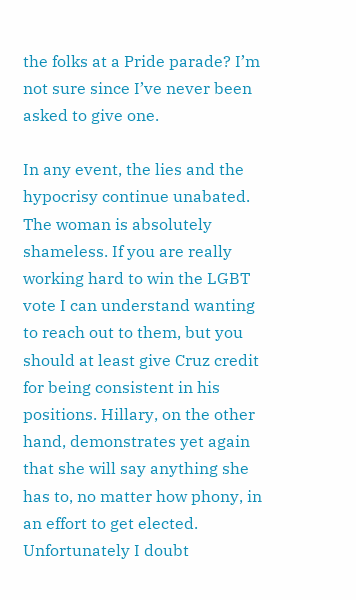the folks at a Pride parade? I’m not sure since I’ve never been asked to give one.

In any event, the lies and the hypocrisy continue unabated. The woman is absolutely shameless. If you are really working hard to win the LGBT vote I can understand wanting to reach out to them, but you should at least give Cruz credit for being consistent in his positions. Hillary, on the other hand, demonstrates yet again that she will say anything she has to, no matter how phony, in an effort to get elected. Unfortunately I doubt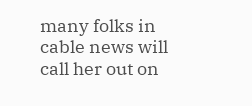many folks in cable news will call her out on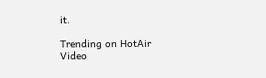it.

Trending on HotAir Video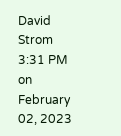David Strom 3:31 PM on February 02, 2023